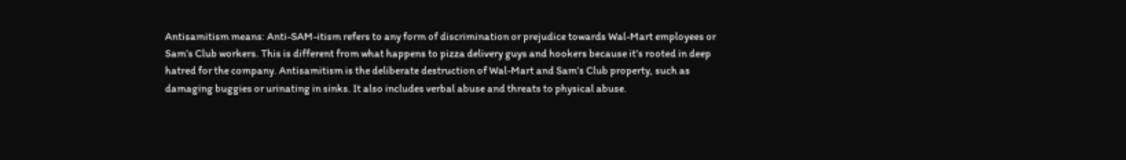Antisamitism means: Anti-SAM-itism refers to any form of discrimination or prejudice towards Wal-Mart employees or Sam’s Club workers. This is different from what happens to pizza delivery guys and hookers because it’s rooted in deep hatred for the company. Antisamitism is the deliberate destruction of Wal-Mart and Sam’s Club property, such as damaging buggies or urinating in sinks. It also includes verbal abuse and threats to physical abuse.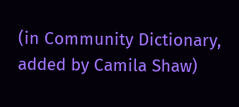(in Community Dictionary, added by Camila Shaw)